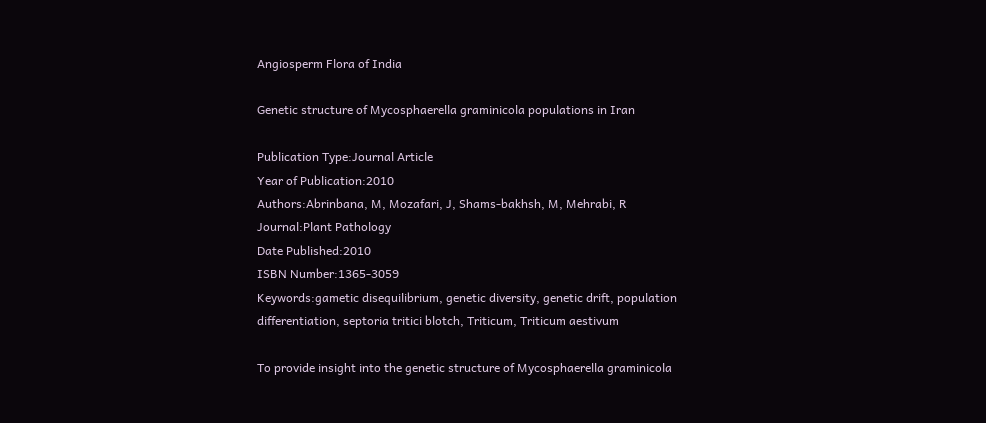Angiosperm Flora of India

Genetic structure of Mycosphaerella graminicola populations in Iran

Publication Type:Journal Article
Year of Publication:2010
Authors:Abrinbana, M, Mozafari, J, Shams-bakhsh, M, Mehrabi, R
Journal:Plant Pathology
Date Published:2010
ISBN Number:1365-3059
Keywords:gametic disequilibrium, genetic diversity, genetic drift, population differentiation, septoria tritici blotch, Triticum, Triticum aestivum

To provide insight into the genetic structure of Mycosphaerella graminicola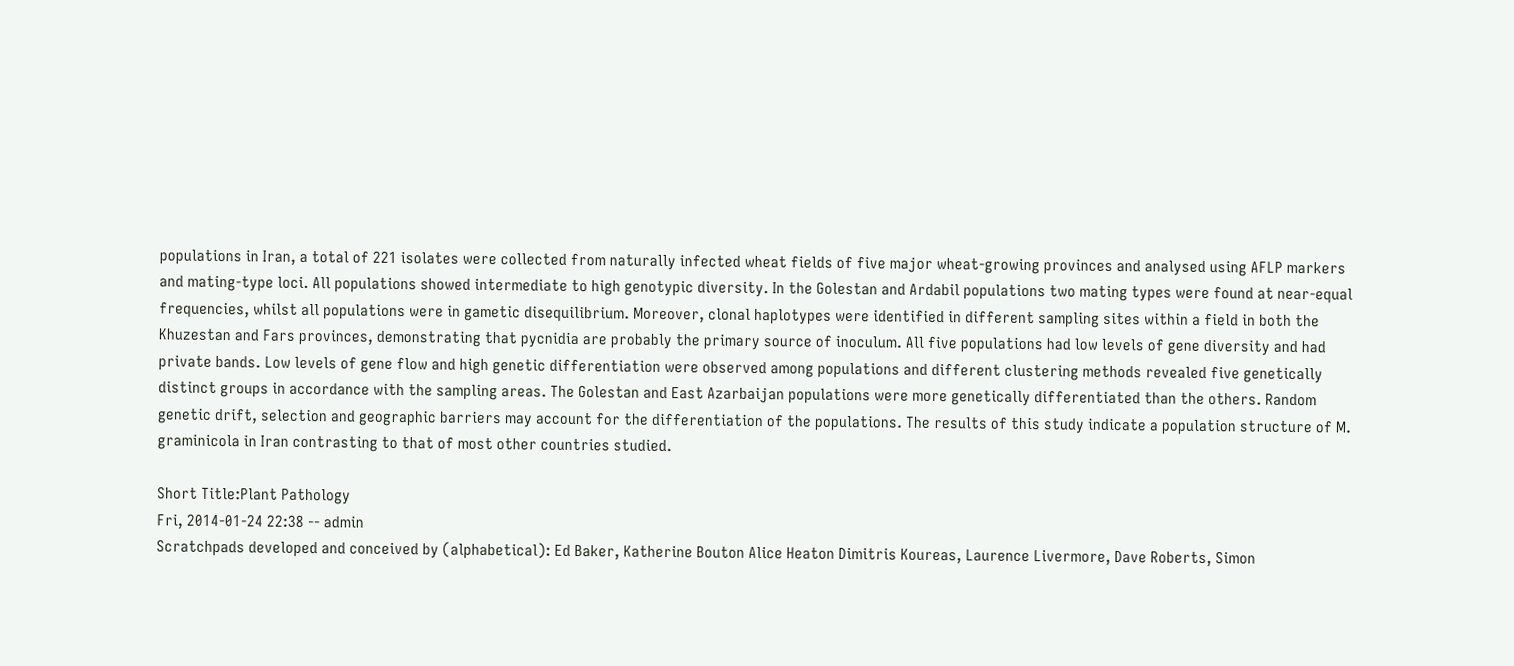populations in Iran, a total of 221 isolates were collected from naturally infected wheat fields of five major wheat-growing provinces and analysed using AFLP markers and mating-type loci. All populations showed intermediate to high genotypic diversity. In the Golestan and Ardabil populations two mating types were found at near-equal frequencies, whilst all populations were in gametic disequilibrium. Moreover, clonal haplotypes were identified in different sampling sites within a field in both the Khuzestan and Fars provinces, demonstrating that pycnidia are probably the primary source of inoculum. All five populations had low levels of gene diversity and had private bands. Low levels of gene flow and high genetic differentiation were observed among populations and different clustering methods revealed five genetically distinct groups in accordance with the sampling areas. The Golestan and East Azarbaijan populations were more genetically differentiated than the others. Random genetic drift, selection and geographic barriers may account for the differentiation of the populations. The results of this study indicate a population structure of M. graminicola in Iran contrasting to that of most other countries studied.

Short Title:Plant Pathology
Fri, 2014-01-24 22:38 -- admin
Scratchpads developed and conceived by (alphabetical): Ed Baker, Katherine Bouton Alice Heaton Dimitris Koureas, Laurence Livermore, Dave Roberts, Simon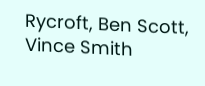Rycroft, Ben Scott, Vince Smith